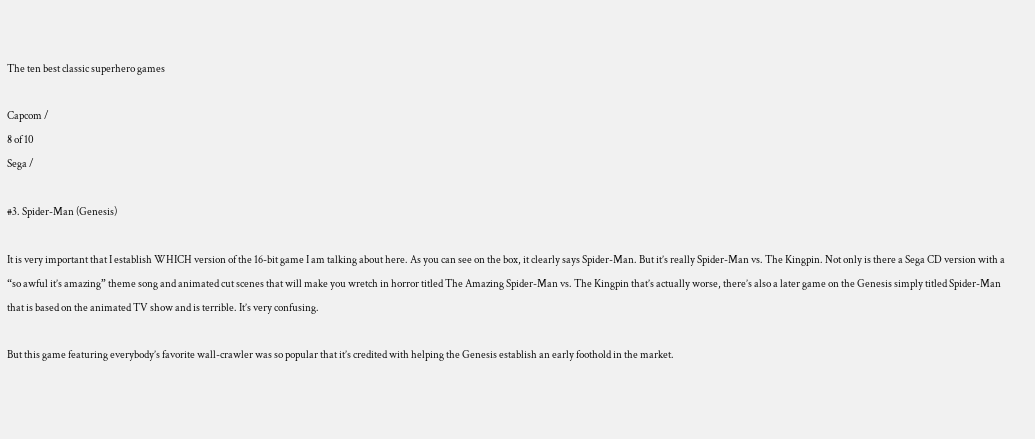The ten best classic superhero games

Capcom /
8 of 10
Sega /

#3. Spider-Man (Genesis)

It is very important that I establish WHICH version of the 16-bit game I am talking about here. As you can see on the box, it clearly says Spider-Man. But it’s really Spider-Man vs. The Kingpin. Not only is there a Sega CD version with a “so awful it’s amazing” theme song and animated cut scenes that will make you wretch in horror titled The Amazing Spider-Man vs. The Kingpin that’s actually worse, there’s also a later game on the Genesis simply titled Spider-Man that is based on the animated TV show and is terrible. It’s very confusing.

But this game featuring everybody’s favorite wall-crawler was so popular that it’s credited with helping the Genesis establish an early foothold in the market.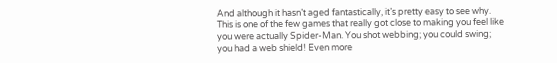And although it hasn’t aged fantastically, it’s pretty easy to see why. This is one of the few games that really got close to making you feel like you were actually Spider-Man. You shot webbing; you could swing; you had a web shield! Even more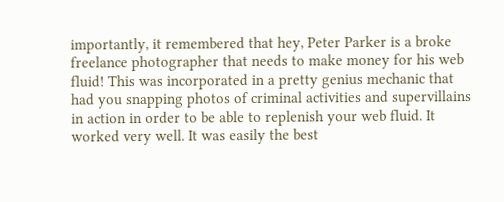importantly, it remembered that hey, Peter Parker is a broke freelance photographer that needs to make money for his web fluid! This was incorporated in a pretty genius mechanic that had you snapping photos of criminal activities and supervillains in action in order to be able to replenish your web fluid. It worked very well. It was easily the best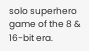solo superhero game of the 8 & 16-bit era.